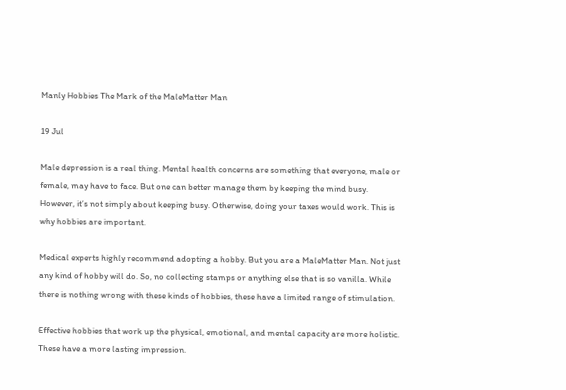Manly Hobbies The Mark of the MaleMatter Man

19 Jul

Male depression is a real thing. Mental health concerns are something that everyone, male or female, may have to face. But one can better manage them by keeping the mind busy. However, it’s not simply about keeping busy. Otherwise, doing your taxes would work. This is why hobbies are important.

Medical experts highly recommend adopting a hobby. But you are a MaleMatter Man. Not just any kind of hobby will do. So, no collecting stamps or anything else that is so vanilla. While there is nothing wrong with these kinds of hobbies, these have a limited range of stimulation.

Effective hobbies that work up the physical, emotional, and mental capacity are more holistic. These have a more lasting impression.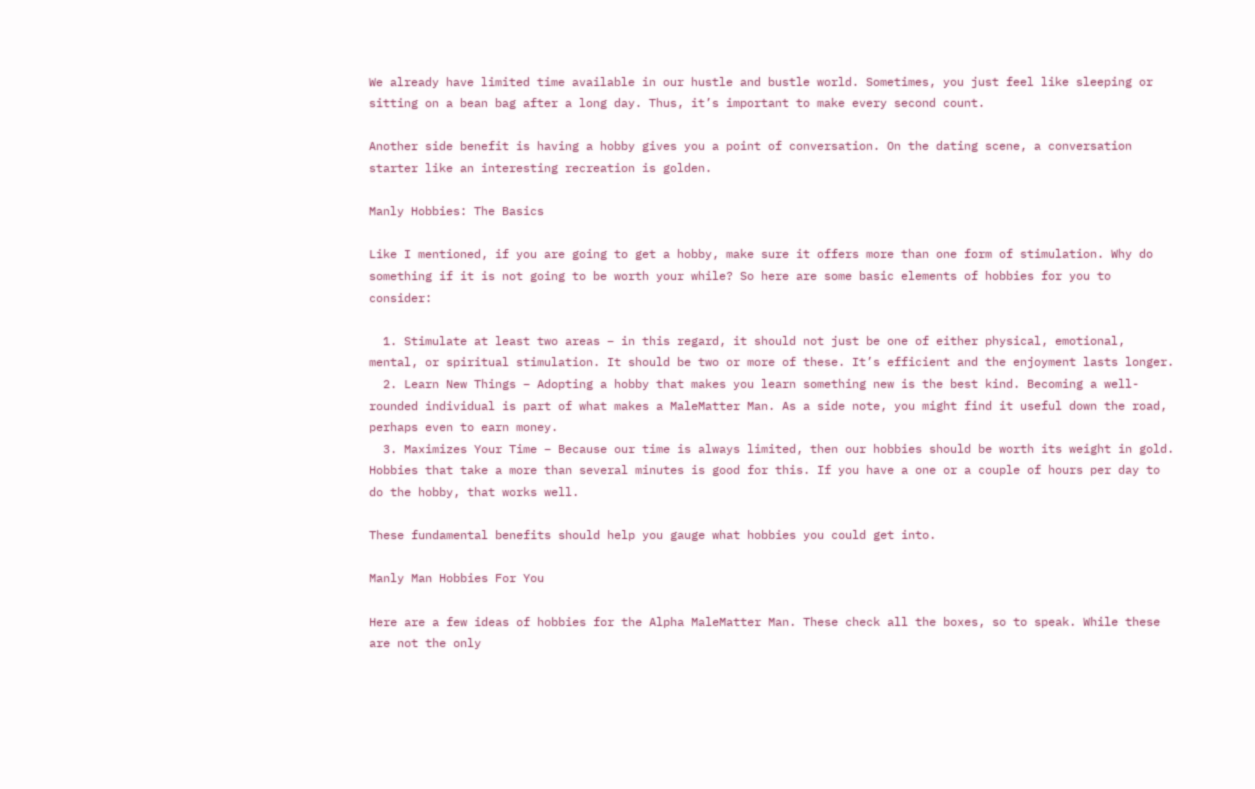We already have limited time available in our hustle and bustle world. Sometimes, you just feel like sleeping or sitting on a bean bag after a long day. Thus, it’s important to make every second count.

Another side benefit is having a hobby gives you a point of conversation. On the dating scene, a conversation starter like an interesting recreation is golden.

Manly Hobbies: The Basics

Like I mentioned, if you are going to get a hobby, make sure it offers more than one form of stimulation. Why do something if it is not going to be worth your while? So here are some basic elements of hobbies for you to consider:

  1. Stimulate at least two areas – in this regard, it should not just be one of either physical, emotional, mental, or spiritual stimulation. It should be two or more of these. It’s efficient and the enjoyment lasts longer.
  2. Learn New Things – Adopting a hobby that makes you learn something new is the best kind. Becoming a well-rounded individual is part of what makes a MaleMatter Man. As a side note, you might find it useful down the road, perhaps even to earn money.
  3. Maximizes Your Time – Because our time is always limited, then our hobbies should be worth its weight in gold. Hobbies that take a more than several minutes is good for this. If you have a one or a couple of hours per day to do the hobby, that works well.

These fundamental benefits should help you gauge what hobbies you could get into.

Manly Man Hobbies For You

Here are a few ideas of hobbies for the Alpha MaleMatter Man. These check all the boxes, so to speak. While these are not the only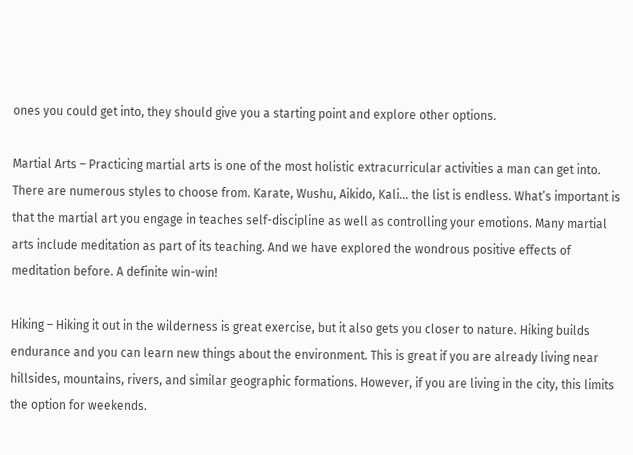ones you could get into, they should give you a starting point and explore other options.

Martial Arts – Practicing martial arts is one of the most holistic extracurricular activities a man can get into. There are numerous styles to choose from. Karate, Wushu, Aikido, Kali… the list is endless. What’s important is that the martial art you engage in teaches self-discipline as well as controlling your emotions. Many martial arts include meditation as part of its teaching. And we have explored the wondrous positive effects of meditation before. A definite win-win!

Hiking – Hiking it out in the wilderness is great exercise, but it also gets you closer to nature. Hiking builds endurance and you can learn new things about the environment. This is great if you are already living near hillsides, mountains, rivers, and similar geographic formations. However, if you are living in the city, this limits the option for weekends.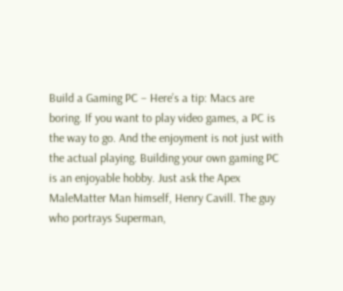Build a Gaming PC – Here’s a tip: Macs are boring. If you want to play video games, a PC is the way to go. And the enjoyment is not just with the actual playing. Building your own gaming PC is an enjoyable hobby. Just ask the Apex MaleMatter Man himself, Henry Cavill. The guy who portrays Superman,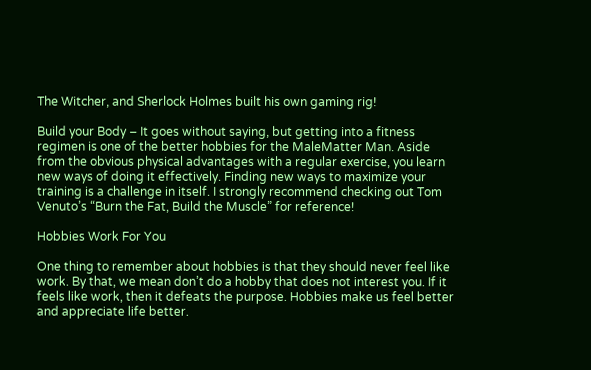The Witcher, and Sherlock Holmes built his own gaming rig!

Build your Body – It goes without saying, but getting into a fitness regimen is one of the better hobbies for the MaleMatter Man. Aside from the obvious physical advantages with a regular exercise, you learn new ways of doing it effectively. Finding new ways to maximize your training is a challenge in itself. I strongly recommend checking out Tom Venuto’s “Burn the Fat, Build the Muscle” for reference!

Hobbies Work For You

One thing to remember about hobbies is that they should never feel like work. By that, we mean don’t do a hobby that does not interest you. If it feels like work, then it defeats the purpose. Hobbies make us feel better and appreciate life better.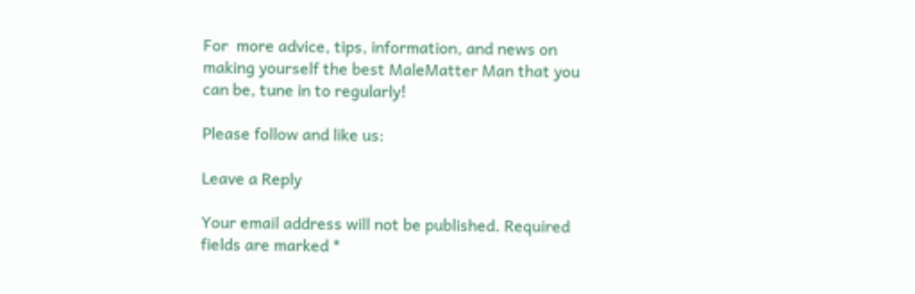For  more advice, tips, information, and news on making yourself the best MaleMatter Man that you can be, tune in to regularly!

Please follow and like us:

Leave a Reply

Your email address will not be published. Required fields are marked *